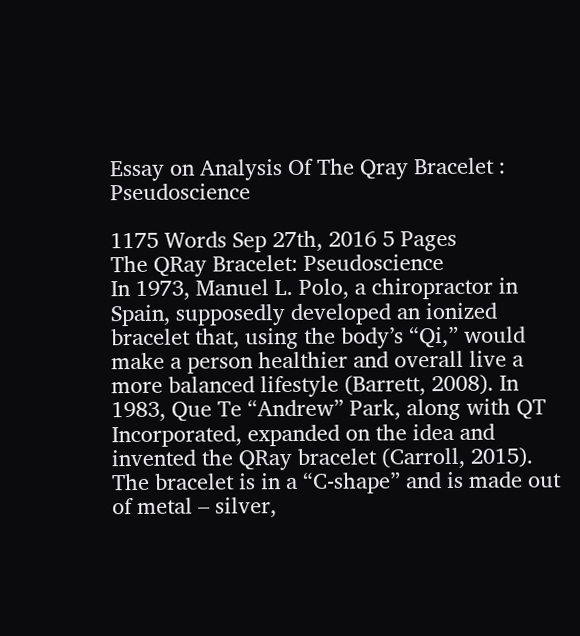Essay on Analysis Of The Qray Bracelet : Pseudoscience

1175 Words Sep 27th, 2016 5 Pages
The QRay Bracelet: Pseudoscience
In 1973, Manuel L. Polo, a chiropractor in Spain, supposedly developed an ionized bracelet that, using the body’s “Qi,” would make a person healthier and overall live a more balanced lifestyle (Barrett, 2008). In 1983, Que Te “Andrew” Park, along with QT Incorporated, expanded on the idea and invented the QRay bracelet (Carroll, 2015). The bracelet is in a “C-shape” and is made out of metal – silver,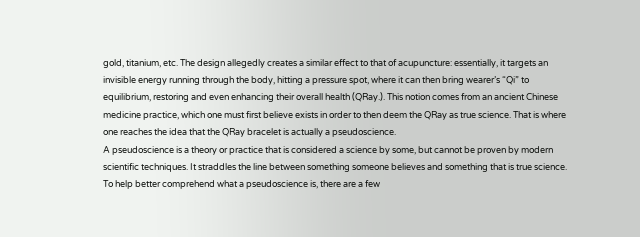gold, titanium, etc. The design allegedly creates a similar effect to that of acupuncture: essentially, it targets an invisible energy running through the body, hitting a pressure spot, where it can then bring wearer’s “Qi” to equilibrium, restoring and even enhancing their overall health (QRay.). This notion comes from an ancient Chinese medicine practice, which one must first believe exists in order to then deem the QRay as true science. That is where one reaches the idea that the QRay bracelet is actually a pseudoscience.
A pseudoscience is a theory or practice that is considered a science by some, but cannot be proven by modern scientific techniques. It straddles the line between something someone believes and something that is true science. To help better comprehend what a pseudoscience is, there are a few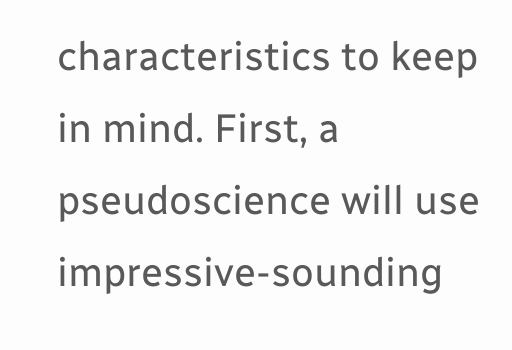characteristics to keep in mind. First, a pseudoscience will use impressive-sounding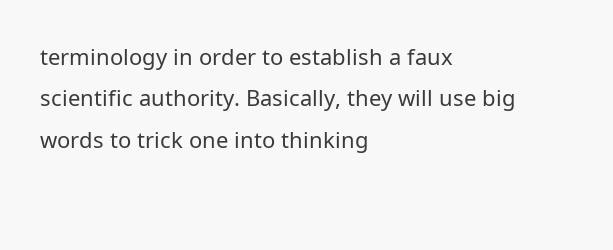terminology in order to establish a faux scientific authority. Basically, they will use big words to trick one into thinking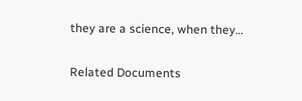they are a science, when they…

Related Documents